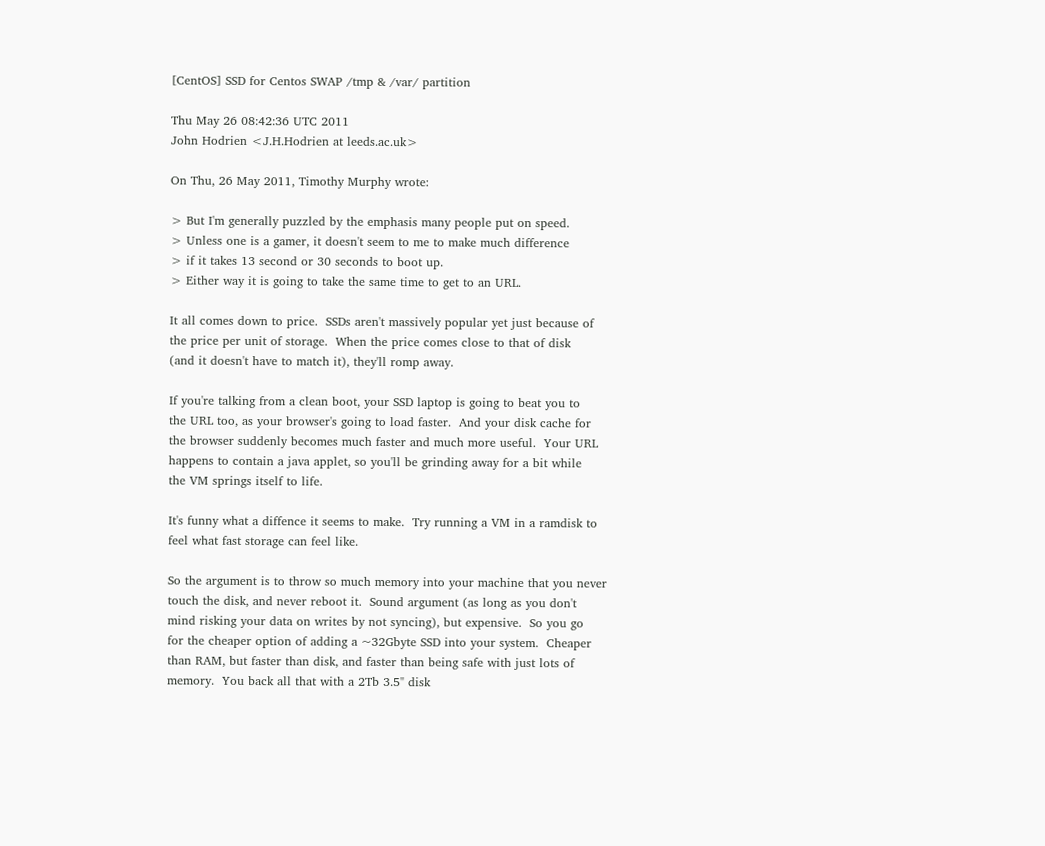[CentOS] SSD for Centos SWAP /tmp & /var/ partition

Thu May 26 08:42:36 UTC 2011
John Hodrien <J.H.Hodrien at leeds.ac.uk>

On Thu, 26 May 2011, Timothy Murphy wrote:

> But I'm generally puzzled by the emphasis many people put on speed.
> Unless one is a gamer, it doesn't seem to me to make much difference
> if it takes 13 second or 30 seconds to boot up.
> Either way it is going to take the same time to get to an URL.

It all comes down to price.  SSDs aren't massively popular yet just because of
the price per unit of storage.  When the price comes close to that of disk
(and it doesn't have to match it), they'll romp away.

If you're talking from a clean boot, your SSD laptop is going to beat you to
the URL too, as your browser's going to load faster.  And your disk cache for
the browser suddenly becomes much faster and much more useful.  Your URL
happens to contain a java applet, so you'll be grinding away for a bit while
the VM springs itself to life.

It's funny what a diffence it seems to make.  Try running a VM in a ramdisk to
feel what fast storage can feel like.

So the argument is to throw so much memory into your machine that you never
touch the disk, and never reboot it.  Sound argument (as long as you don't
mind risking your data on writes by not syncing), but expensive.  So you go
for the cheaper option of adding a ~32Gbyte SSD into your system.  Cheaper
than RAM, but faster than disk, and faster than being safe with just lots of
memory.  You back all that with a 2Tb 3.5" disk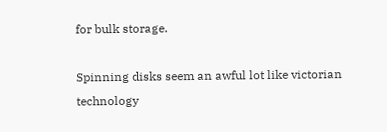for bulk storage.

Spinning disks seem an awful lot like victorian technology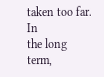taken too far.  In
the long term,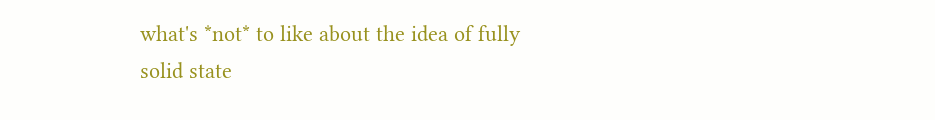what's *not* to like about the idea of fully solid state